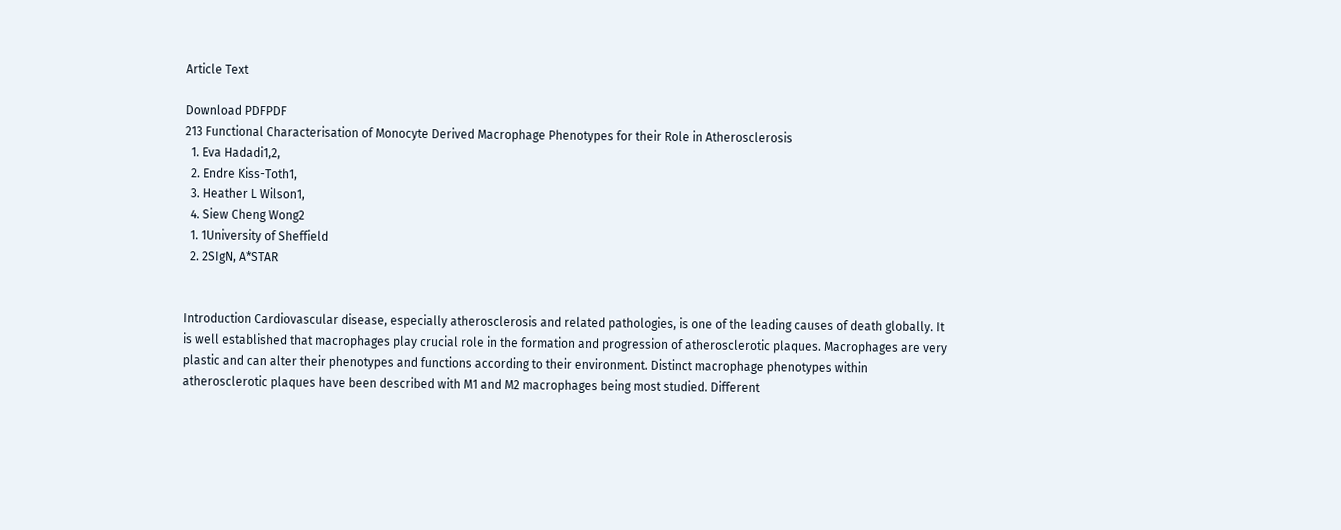Article Text

Download PDFPDF
213 Functional Characterisation of Monocyte Derived Macrophage Phenotypes for their Role in Atherosclerosis
  1. Eva Hadadi1,2,
  2. Endre Kiss-Toth1,
  3. Heather L Wilson1,
  4. Siew Cheng Wong2
  1. 1University of Sheffield
  2. 2SIgN, A*STAR


Introduction Cardiovascular disease, especially atherosclerosis and related pathologies, is one of the leading causes of death globally. It is well established that macrophages play crucial role in the formation and progression of atherosclerotic plaques. Macrophages are very plastic and can alter their phenotypes and functions according to their environment. Distinct macrophage phenotypes within atherosclerotic plaques have been described with M1 and M2 macrophages being most studied. Different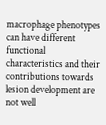macrophage phenotypes can have different functional characteristics and their contributions towards lesion development are not well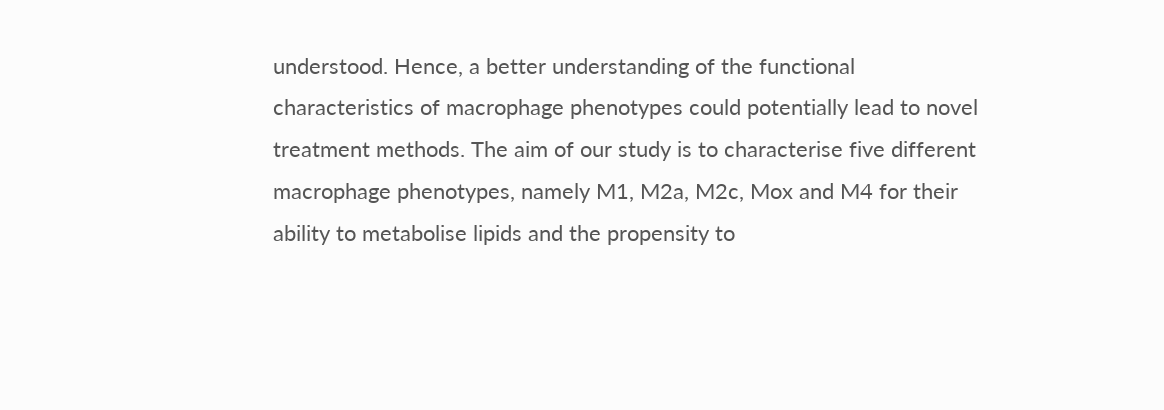understood. Hence, a better understanding of the functional characteristics of macrophage phenotypes could potentially lead to novel treatment methods. The aim of our study is to characterise five different macrophage phenotypes, namely M1, M2a, M2c, Mox and M4 for their ability to metabolise lipids and the propensity to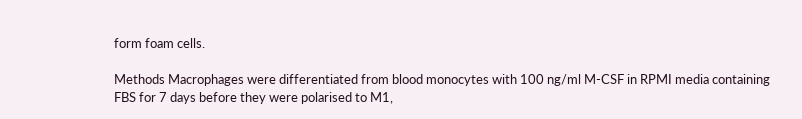form foam cells.

Methods Macrophages were differentiated from blood monocytes with 100 ng/ml M-CSF in RPMI media containing FBS for 7 days before they were polarised to M1,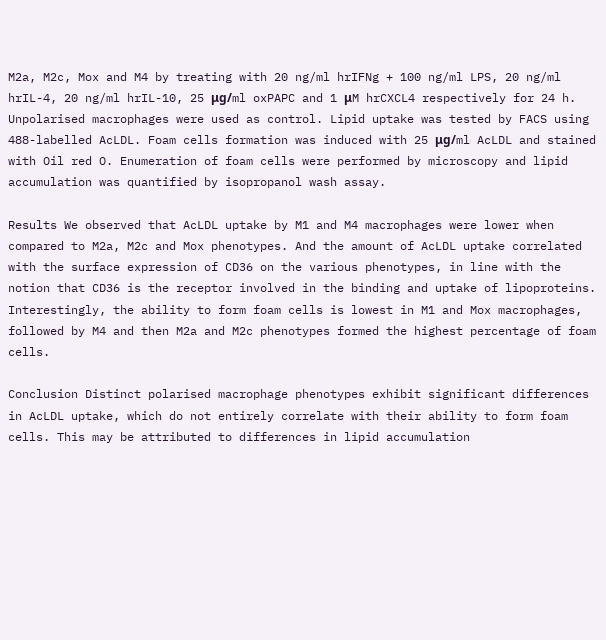M2a, M2c, Mox and M4 by treating with 20 ng/ml hrIFNg + 100 ng/ml LPS, 20 ng/ml hrIL-4, 20 ng/ml hrIL-10, 25 μg/ml oxPAPC and 1 μM hrCXCL4 respectively for 24 h. Unpolarised macrophages were used as control. Lipid uptake was tested by FACS using 488-labelled AcLDL. Foam cells formation was induced with 25 μg/ml AcLDL and stained with Oil red O. Enumeration of foam cells were performed by microscopy and lipid accumulation was quantified by isopropanol wash assay.

Results We observed that AcLDL uptake by M1 and M4 macrophages were lower when compared to M2a, M2c and Mox phenotypes. And the amount of AcLDL uptake correlated with the surface expression of CD36 on the various phenotypes, in line with the notion that CD36 is the receptor involved in the binding and uptake of lipoproteins. Interestingly, the ability to form foam cells is lowest in M1 and Mox macrophages, followed by M4 and then M2a and M2c phenotypes formed the highest percentage of foam cells.

Conclusion Distinct polarised macrophage phenotypes exhibit significant differences in AcLDL uptake, which do not entirely correlate with their ability to form foam cells. This may be attributed to differences in lipid accumulation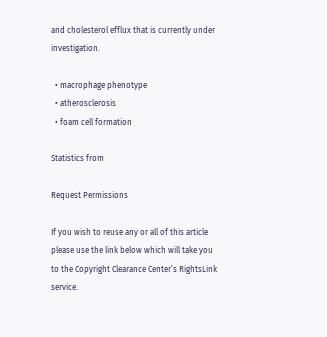and cholesterol efflux that is currently under investigation.

  • macrophage phenotype
  • atherosclerosis
  • foam cell formation

Statistics from

Request Permissions

If you wish to reuse any or all of this article please use the link below which will take you to the Copyright Clearance Center’s RightsLink service.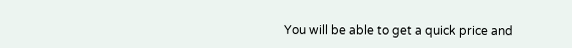You will be able to get a quick price and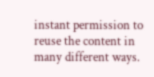instant permission to reuse the content in many different ways.